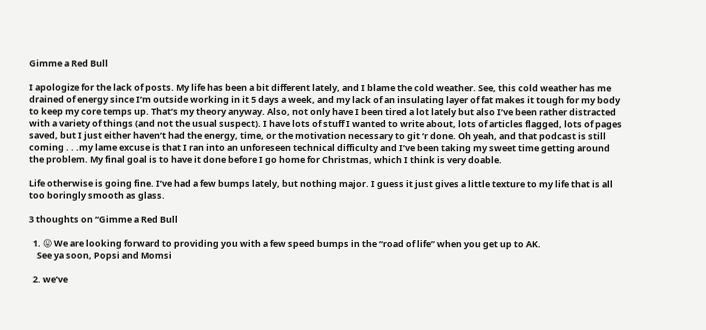Gimme a Red Bull

I apologize for the lack of posts. My life has been a bit different lately, and I blame the cold weather. See, this cold weather has me drained of energy since I’m outside working in it 5 days a week, and my lack of an insulating layer of fat makes it tough for my body to keep my core temps up. That’s my theory anyway. Also, not only have I been tired a lot lately but also I’ve been rather distracted with a variety of things (and not the usual suspect). I have lots of stuff I wanted to write about, lots of articles flagged, lots of pages saved, but I just either haven’t had the energy, time, or the motivation necessary to git ‘r done. Oh yeah, and that podcast is still coming . . .my lame excuse is that I ran into an unforeseen technical difficulty and I’ve been taking my sweet time getting around the problem. My final goal is to have it done before I go home for Christmas, which I think is very doable.

Life otherwise is going fine. I’ve had a few bumps lately, but nothing major. I guess it just gives a little texture to my life that is all too boringly smooth as glass.

3 thoughts on “Gimme a Red Bull

  1. 😛 We are looking forward to providing you with a few speed bumps in the “road of life” when you get up to AK.
    See ya soon, Popsi and Momsi

  2. we’ve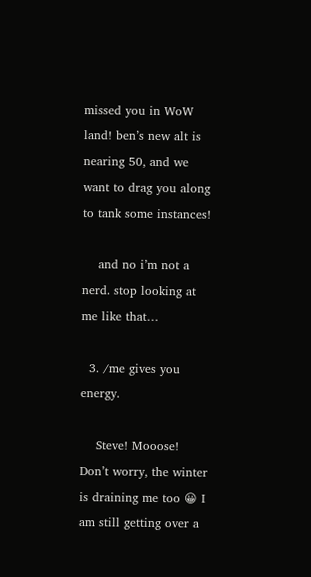missed you in WoW land! ben’s new alt is nearing 50, and we want to drag you along to tank some instances!

    and no i’m not a nerd. stop looking at me like that…

  3. /me gives you energy.

    Steve! Mooose! Don’t worry, the winter is draining me too 😀 I am still getting over a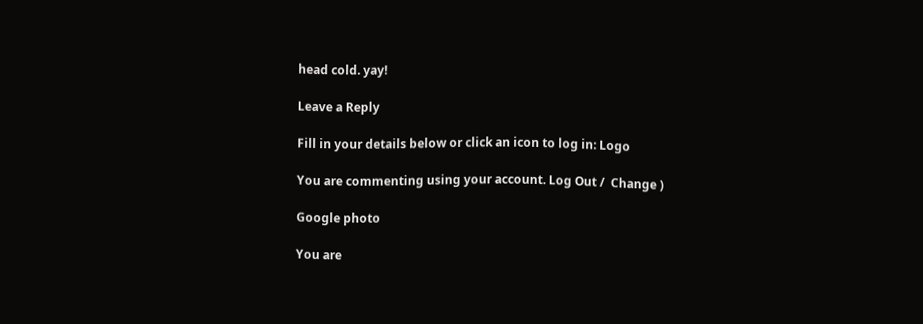head cold. yay!

Leave a Reply

Fill in your details below or click an icon to log in: Logo

You are commenting using your account. Log Out /  Change )

Google photo

You are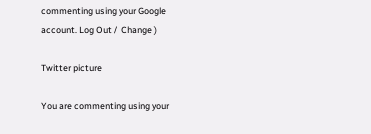commenting using your Google account. Log Out /  Change )

Twitter picture

You are commenting using your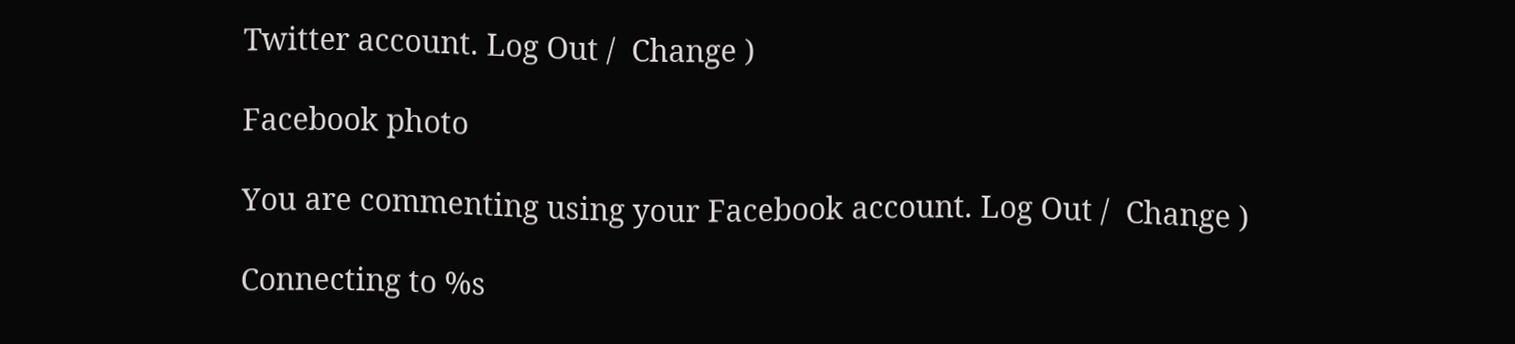Twitter account. Log Out /  Change )

Facebook photo

You are commenting using your Facebook account. Log Out /  Change )

Connecting to %s